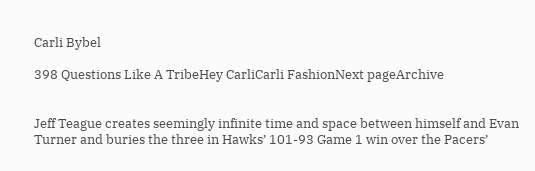Carli Bybel

398 Questions Like A TribeHey CarliCarli FashionNext pageArchive


Jeff Teague creates seemingly infinite time and space between himself and Evan Turner and buries the three in Hawks’ 101-93 Game 1 win over the Pacers’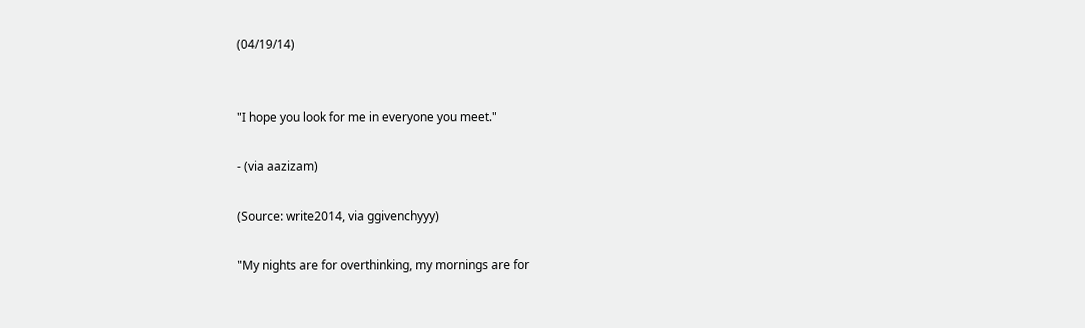(04/19/14)


"I hope you look for me in everyone you meet."

- (via aazizam)

(Source: write2014, via ggivenchyyy)

"My nights are for overthinking, my mornings are for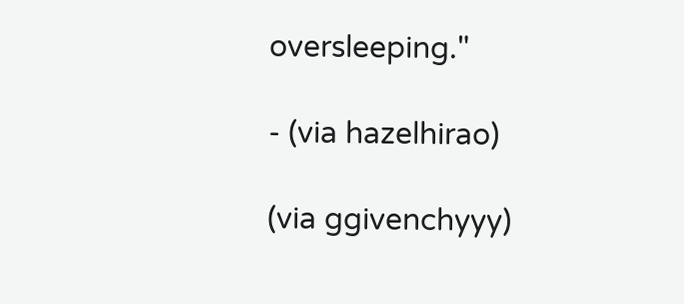oversleeping."

- (via hazelhirao)

(via ggivenchyyy)